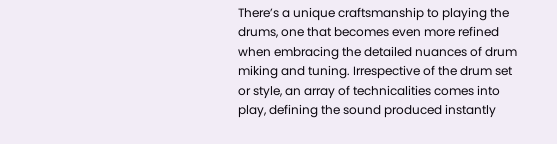There’s a unique craftsmanship to playing the drums, one that becomes even more refined when embracing the detailed nuances of drum miking and tuning. Irrespective of the drum set or style, an array of technicalities comes into play, defining the sound produced instantly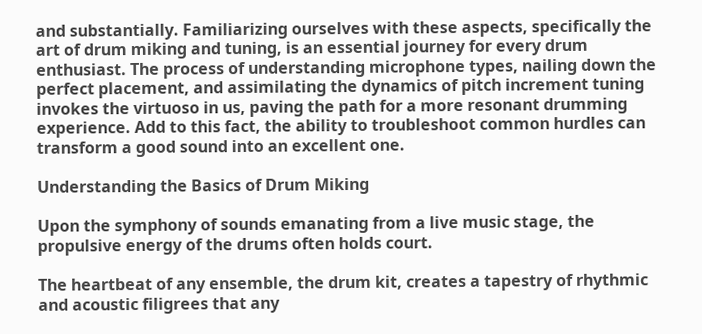and substantially. Familiarizing ourselves with these aspects, specifically the art of drum miking and tuning, is an essential journey for every drum enthusiast. The process of understanding microphone types, nailing down the perfect placement, and assimilating the dynamics of pitch increment tuning invokes the virtuoso in us, paving the path for a more resonant drumming experience. Add to this fact, the ability to troubleshoot common hurdles can transform a good sound into an excellent one.

Understanding the Basics of Drum Miking

Upon the symphony of sounds emanating from a live music stage, the propulsive energy of the drums often holds court.

The heartbeat of any ensemble, the drum kit, creates a tapestry of rhythmic and acoustic filigrees that any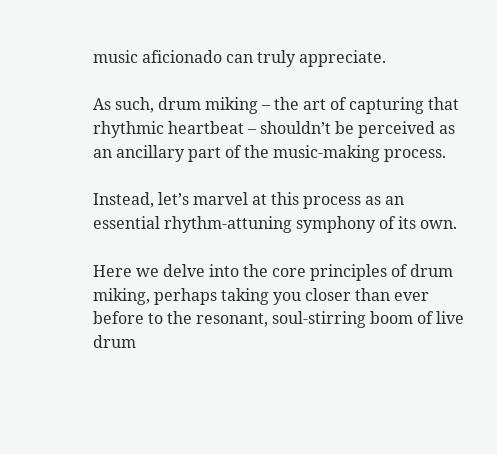music aficionado can truly appreciate.

As such, drum miking – the art of capturing that rhythmic heartbeat – shouldn’t be perceived as an ancillary part of the music-making process.

Instead, let’s marvel at this process as an essential rhythm-attuning symphony of its own.

Here we delve into the core principles of drum miking, perhaps taking you closer than ever before to the resonant, soul-stirring boom of live drum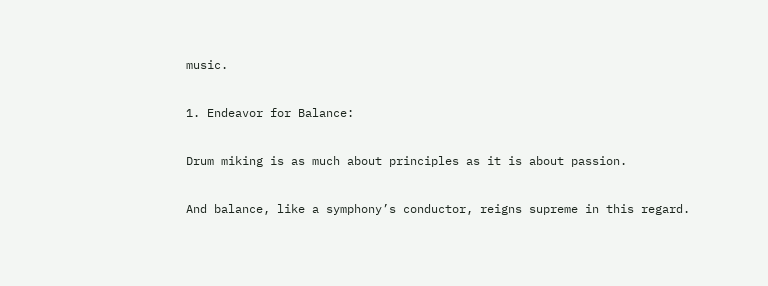music.

1. Endeavor for Balance:

Drum miking is as much about principles as it is about passion.

And balance, like a symphony’s conductor, reigns supreme in this regard.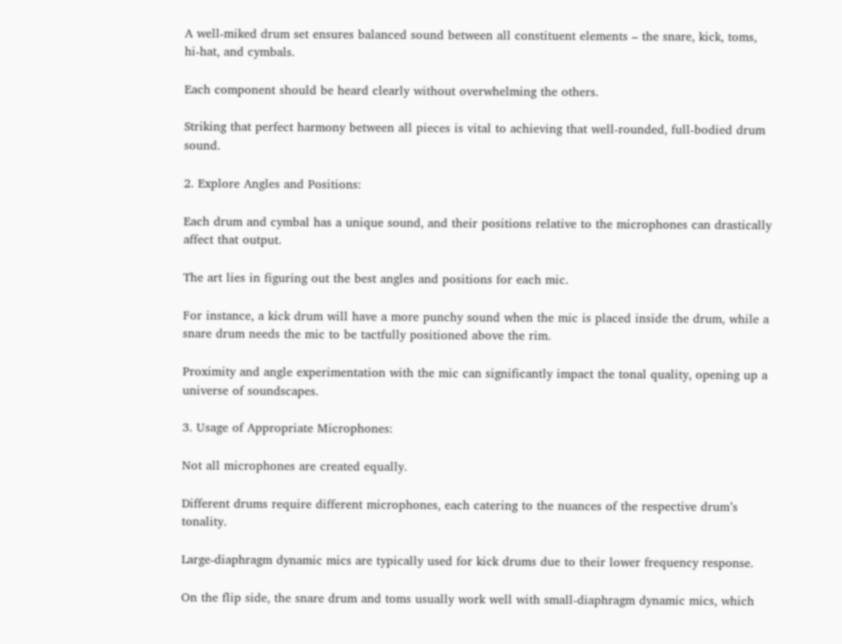A well-miked drum set ensures balanced sound between all constituent elements – the snare, kick, toms, hi-hat, and cymbals.

Each component should be heard clearly without overwhelming the others.

Striking that perfect harmony between all pieces is vital to achieving that well-rounded, full-bodied drum sound.

2. Explore Angles and Positions:

Each drum and cymbal has a unique sound, and their positions relative to the microphones can drastically affect that output.

The art lies in figuring out the best angles and positions for each mic.

For instance, a kick drum will have a more punchy sound when the mic is placed inside the drum, while a snare drum needs the mic to be tactfully positioned above the rim.

Proximity and angle experimentation with the mic can significantly impact the tonal quality, opening up a universe of soundscapes.

3. Usage of Appropriate Microphones:

Not all microphones are created equally.

Different drums require different microphones, each catering to the nuances of the respective drum’s tonality.

Large-diaphragm dynamic mics are typically used for kick drums due to their lower frequency response.

On the flip side, the snare drum and toms usually work well with small-diaphragm dynamic mics, which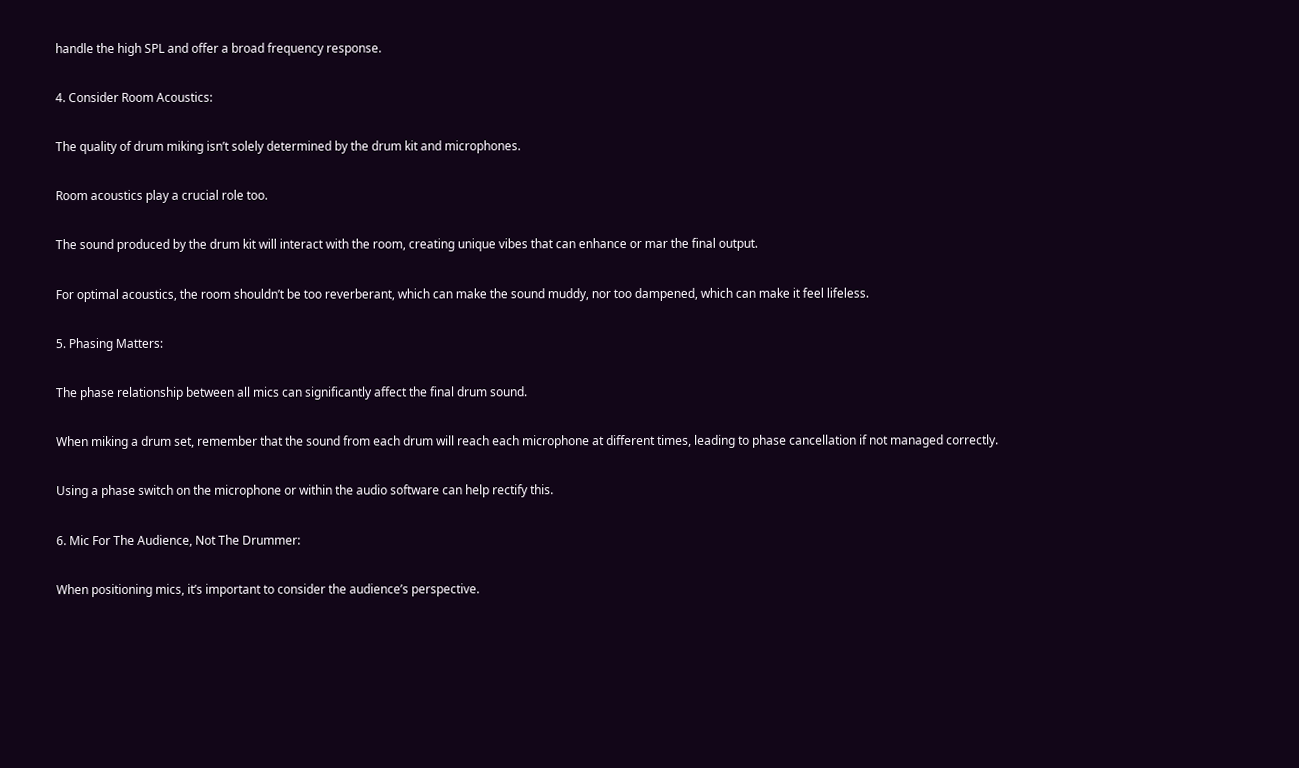handle the high SPL and offer a broad frequency response.

4. Consider Room Acoustics:

The quality of drum miking isn’t solely determined by the drum kit and microphones.

Room acoustics play a crucial role too.

The sound produced by the drum kit will interact with the room, creating unique vibes that can enhance or mar the final output.

For optimal acoustics, the room shouldn’t be too reverberant, which can make the sound muddy, nor too dampened, which can make it feel lifeless.

5. Phasing Matters:

The phase relationship between all mics can significantly affect the final drum sound.

When miking a drum set, remember that the sound from each drum will reach each microphone at different times, leading to phase cancellation if not managed correctly.

Using a phase switch on the microphone or within the audio software can help rectify this.

6. Mic For The Audience, Not The Drummer:

When positioning mics, it’s important to consider the audience’s perspective.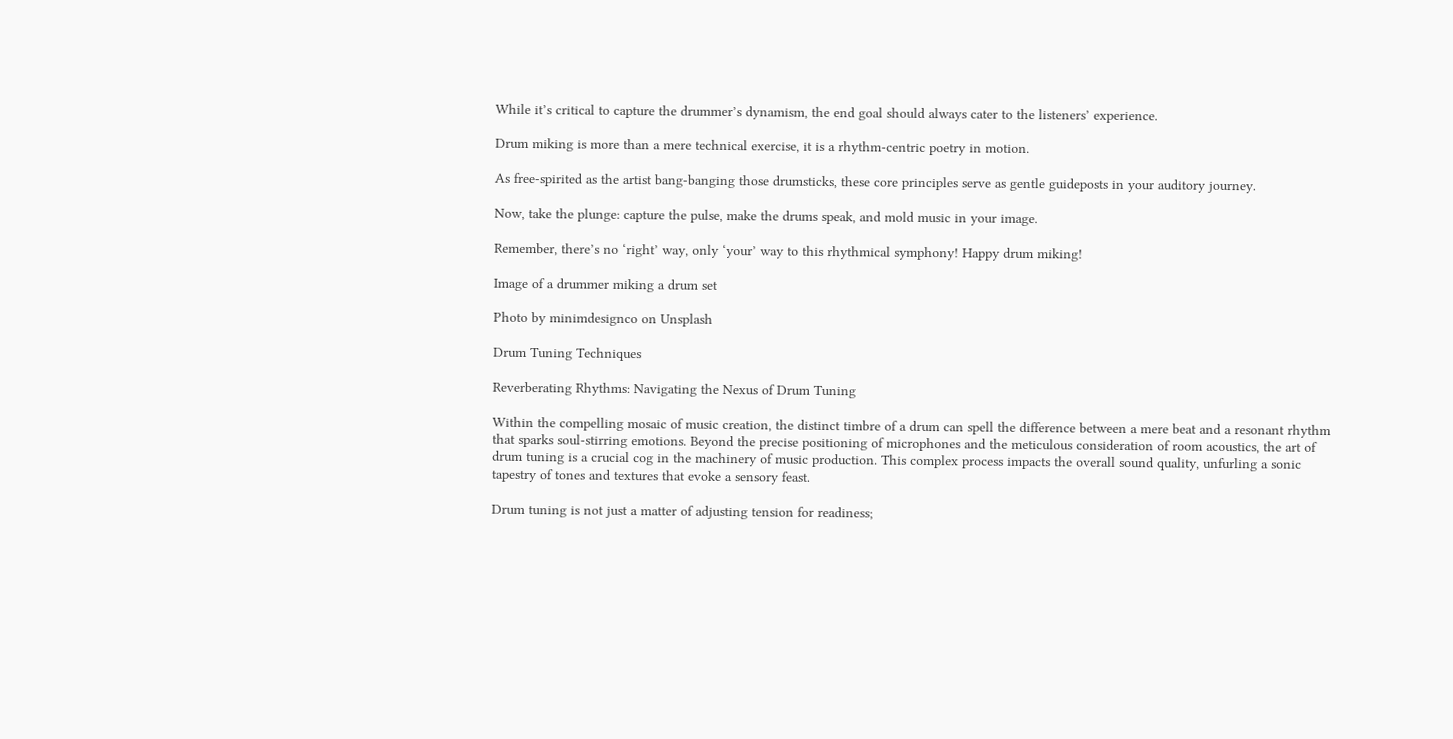While it’s critical to capture the drummer’s dynamism, the end goal should always cater to the listeners’ experience.

Drum miking is more than a mere technical exercise, it is a rhythm-centric poetry in motion.

As free-spirited as the artist bang-banging those drumsticks, these core principles serve as gentle guideposts in your auditory journey.

Now, take the plunge: capture the pulse, make the drums speak, and mold music in your image.

Remember, there’s no ‘right’ way, only ‘your’ way to this rhythmical symphony! Happy drum miking!

Image of a drummer miking a drum set

Photo by minimdesignco on Unsplash

Drum Tuning Techniques

Reverberating Rhythms: Navigating the Nexus of Drum Tuning

Within the compelling mosaic of music creation, the distinct timbre of a drum can spell the difference between a mere beat and a resonant rhythm that sparks soul-stirring emotions. Beyond the precise positioning of microphones and the meticulous consideration of room acoustics, the art of drum tuning is a crucial cog in the machinery of music production. This complex process impacts the overall sound quality, unfurling a sonic tapestry of tones and textures that evoke a sensory feast.

Drum tuning is not just a matter of adjusting tension for readiness;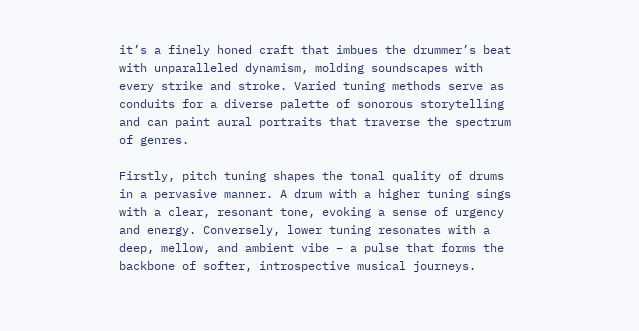it’s a finely honed craft that imbues the drummer’s beat with unparalleled dynamism, molding soundscapes with every strike and stroke. Varied tuning methods serve as conduits for a diverse palette of sonorous storytelling and can paint aural portraits that traverse the spectrum of genres.

Firstly, pitch tuning shapes the tonal quality of drums in a pervasive manner. A drum with a higher tuning sings with a clear, resonant tone, evoking a sense of urgency and energy. Conversely, lower tuning resonates with a deep, mellow, and ambient vibe – a pulse that forms the backbone of softer, introspective musical journeys.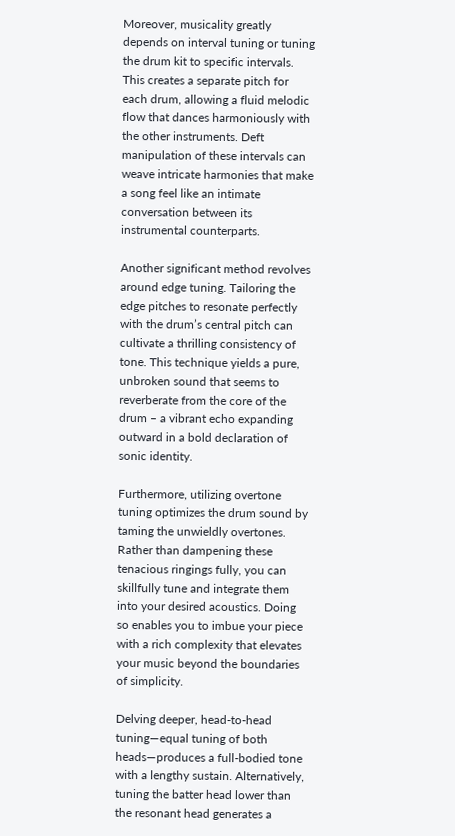Moreover, musicality greatly depends on interval tuning or tuning the drum kit to specific intervals. This creates a separate pitch for each drum, allowing a fluid melodic flow that dances harmoniously with the other instruments. Deft manipulation of these intervals can weave intricate harmonies that make a song feel like an intimate conversation between its instrumental counterparts.

Another significant method revolves around edge tuning. Tailoring the edge pitches to resonate perfectly with the drum’s central pitch can cultivate a thrilling consistency of tone. This technique yields a pure, unbroken sound that seems to reverberate from the core of the drum – a vibrant echo expanding outward in a bold declaration of sonic identity.

Furthermore, utilizing overtone tuning optimizes the drum sound by taming the unwieldly overtones. Rather than dampening these tenacious ringings fully, you can skillfully tune and integrate them into your desired acoustics. Doing so enables you to imbue your piece with a rich complexity that elevates your music beyond the boundaries of simplicity.

Delving deeper, head-to-head tuning—equal tuning of both heads—produces a full-bodied tone with a lengthy sustain. Alternatively, tuning the batter head lower than the resonant head generates a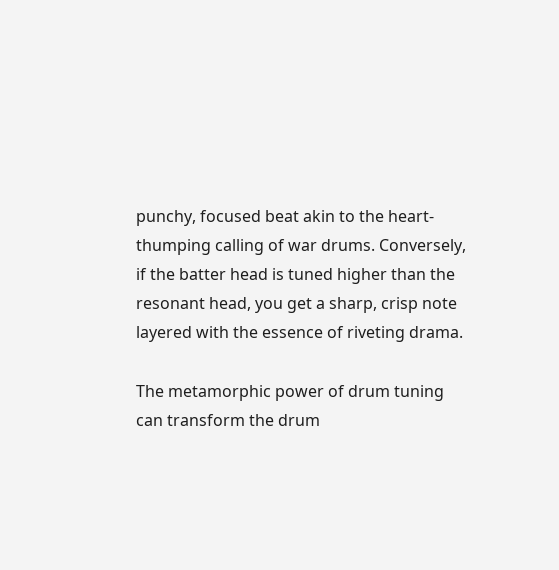punchy, focused beat akin to the heart-thumping calling of war drums. Conversely, if the batter head is tuned higher than the resonant head, you get a sharp, crisp note layered with the essence of riveting drama.

The metamorphic power of drum tuning can transform the drum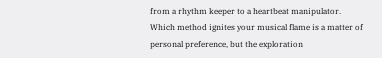from a rhythm keeper to a heartbeat manipulator. Which method ignites your musical flame is a matter of personal preference, but the exploration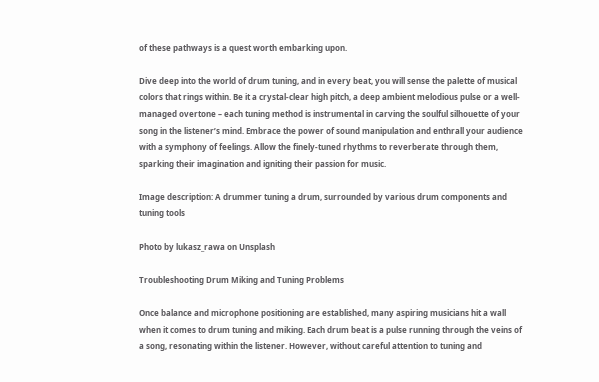of these pathways is a quest worth embarking upon.

Dive deep into the world of drum tuning, and in every beat, you will sense the palette of musical colors that rings within. Be it a crystal-clear high pitch, a deep ambient melodious pulse or a well-managed overtone – each tuning method is instrumental in carving the soulful silhouette of your song in the listener’s mind. Embrace the power of sound manipulation and enthrall your audience with a symphony of feelings. Allow the finely-tuned rhythms to reverberate through them, sparking their imagination and igniting their passion for music.

Image description: A drummer tuning a drum, surrounded by various drum components and tuning tools

Photo by lukasz_rawa on Unsplash

Troubleshooting Drum Miking and Tuning Problems

Once balance and microphone positioning are established, many aspiring musicians hit a wall when it comes to drum tuning and miking. Each drum beat is a pulse running through the veins of a song, resonating within the listener. However, without careful attention to tuning and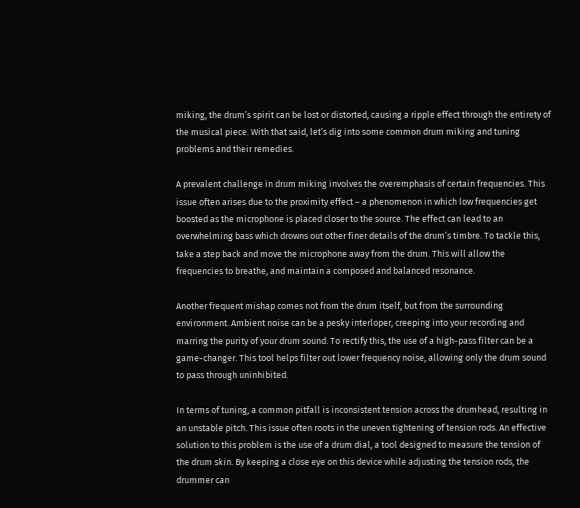miking, the drum’s spirit can be lost or distorted, causing a ripple effect through the entirety of the musical piece. With that said, let’s dig into some common drum miking and tuning problems and their remedies.

A prevalent challenge in drum miking involves the overemphasis of certain frequencies. This issue often arises due to the proximity effect – a phenomenon in which low frequencies get boosted as the microphone is placed closer to the source. The effect can lead to an overwhelming bass which drowns out other finer details of the drum’s timbre. To tackle this, take a step back and move the microphone away from the drum. This will allow the frequencies to breathe, and maintain a composed and balanced resonance.

Another frequent mishap comes not from the drum itself, but from the surrounding environment. Ambient noise can be a pesky interloper, creeping into your recording and marring the purity of your drum sound. To rectify this, the use of a high-pass filter can be a game-changer. This tool helps filter out lower frequency noise, allowing only the drum sound to pass through uninhibited.

In terms of tuning, a common pitfall is inconsistent tension across the drumhead, resulting in an unstable pitch. This issue often roots in the uneven tightening of tension rods. An effective solution to this problem is the use of a drum dial, a tool designed to measure the tension of the drum skin. By keeping a close eye on this device while adjusting the tension rods, the drummer can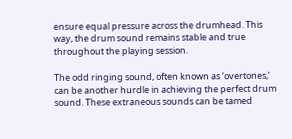ensure equal pressure across the drumhead. This way, the drum sound remains stable and true throughout the playing session.

The odd ringing sound, often known as ‘overtones,’ can be another hurdle in achieving the perfect drum sound. These extraneous sounds can be tamed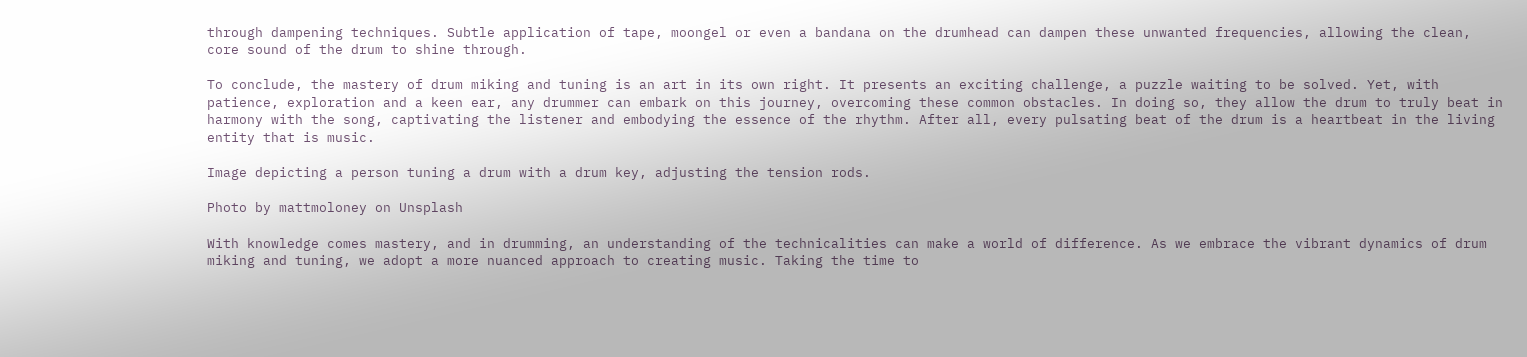through dampening techniques. Subtle application of tape, moongel or even a bandana on the drumhead can dampen these unwanted frequencies, allowing the clean, core sound of the drum to shine through.

To conclude, the mastery of drum miking and tuning is an art in its own right. It presents an exciting challenge, a puzzle waiting to be solved. Yet, with patience, exploration and a keen ear, any drummer can embark on this journey, overcoming these common obstacles. In doing so, they allow the drum to truly beat in harmony with the song, captivating the listener and embodying the essence of the rhythm. After all, every pulsating beat of the drum is a heartbeat in the living entity that is music.

Image depicting a person tuning a drum with a drum key, adjusting the tension rods.

Photo by mattmoloney on Unsplash

With knowledge comes mastery, and in drumming, an understanding of the technicalities can make a world of difference. As we embrace the vibrant dynamics of drum miking and tuning, we adopt a more nuanced approach to creating music. Taking the time to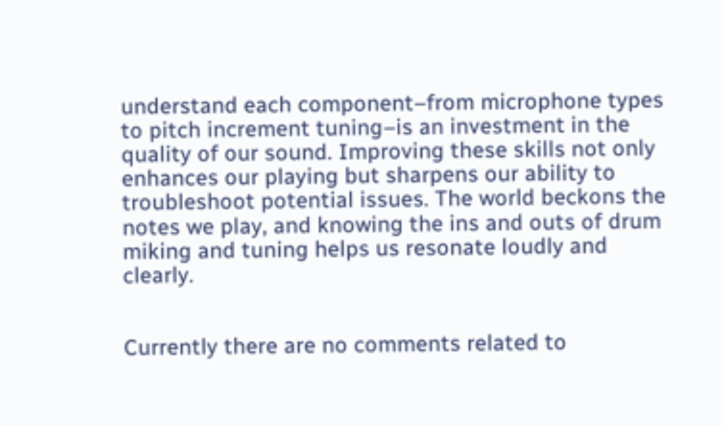understand each component–from microphone types to pitch increment tuning–is an investment in the quality of our sound. Improving these skills not only enhances our playing but sharpens our ability to troubleshoot potential issues. The world beckons the notes we play, and knowing the ins and outs of drum miking and tuning helps us resonate loudly and clearly.


Currently there are no comments related to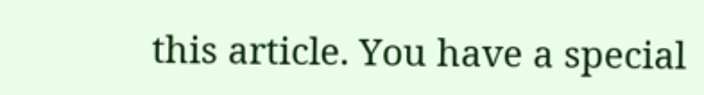this article. You have a special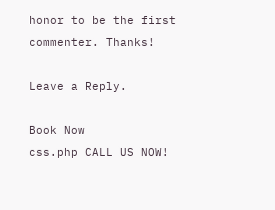honor to be the first commenter. Thanks!

Leave a Reply.

Book Now
css.php CALL US NOW!